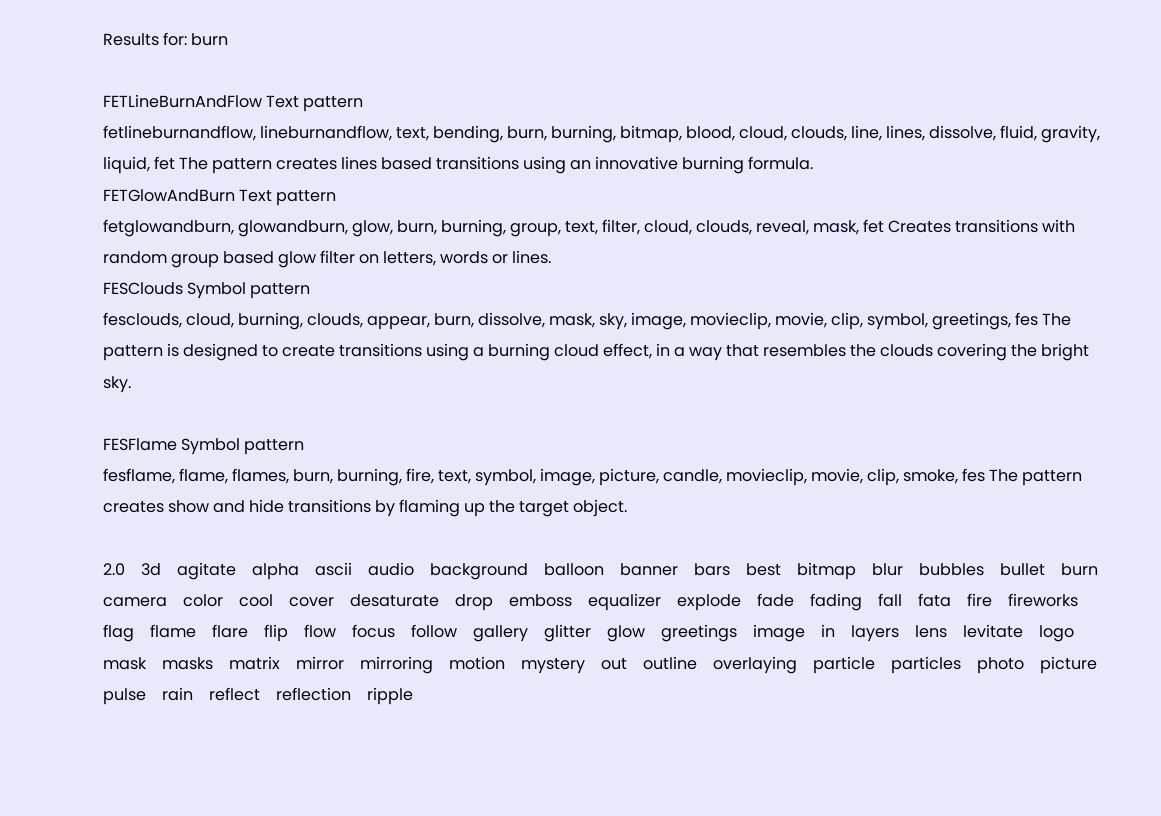Results for: burn

FETLineBurnAndFlow Text pattern
fetlineburnandflow, lineburnandflow, text, bending, burn, burning, bitmap, blood, cloud, clouds, line, lines, dissolve, fluid, gravity, liquid, fet The pattern creates lines based transitions using an innovative burning formula.
FETGlowAndBurn Text pattern
fetglowandburn, glowandburn, glow, burn, burning, group, text, filter, cloud, clouds, reveal, mask, fet Creates transitions with random group based glow filter on letters, words or lines.
FESClouds Symbol pattern
fesclouds, cloud, burning, clouds, appear, burn, dissolve, mask, sky, image, movieclip, movie, clip, symbol, greetings, fes The pattern is designed to create transitions using a burning cloud effect, in a way that resembles the clouds covering the bright sky.

FESFlame Symbol pattern
fesflame, flame, flames, burn, burning, fire, text, symbol, image, picture, candle, movieclip, movie, clip, smoke, fes The pattern creates show and hide transitions by flaming up the target object.

2.0    3d    agitate    alpha    ascii    audio    background    balloon    banner    bars    best    bitmap    blur    bubbles    bullet    burn    camera    color    cool    cover    desaturate    drop    emboss    equalizer    explode    fade    fading    fall    fata    fire    fireworks    flag    flame    flare    flip    flow    focus    follow    gallery    glitter    glow    greetings    image    in    layers    lens    levitate    logo    mask    masks    matrix    mirror    mirroring    motion    mystery    out    outline    overlaying    particle    particles    photo    picture    pulse    rain    reflect    reflection    ripple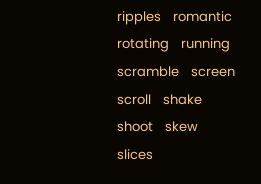ripples    romantic    rotating    running    scramble    screen    scroll    shake    shoot    skew    slices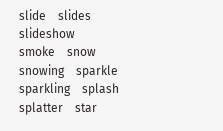slide    slides    slideshow    smoke    snow    snowing    sparkle    sparkling    splash    splatter    star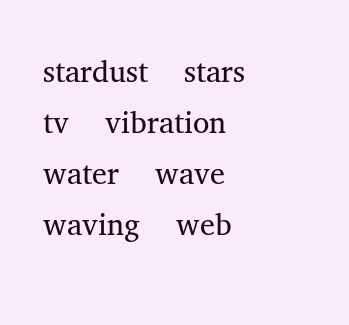stardust    stars    tv    vibration    water    wave    waving    web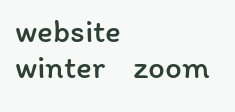website    winter    zoom